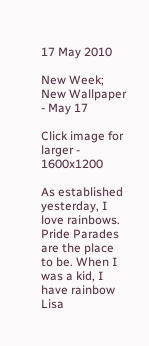17 May 2010

New Week; New Wallpaper - May 17

Click image for larger - 1600x1200

As established yesterday, I love rainbows. Pride Parades are the place to be. When I was a kid, I have rainbow Lisa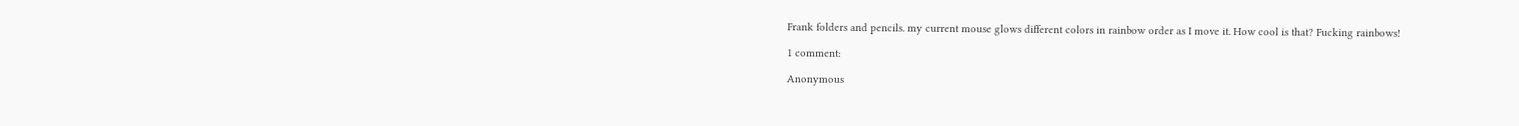Frank folders and pencils. my current mouse glows different colors in rainbow order as I move it. How cool is that? Fucking rainbows!

1 comment:

Anonymous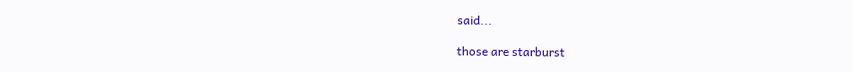said...

those are starburst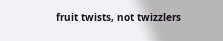fruit twists, not twizzlers